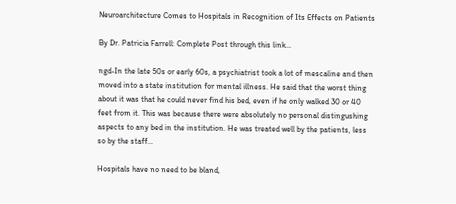Neuroarchitecture Comes to Hospitals in Recognition of Its Effects on Patients

By Dr. Patricia Farrell: Complete Post through this link…

ngd-In the late 50s or early 60s, a psychiatrist took a lot of mescaline and then moved into a state institution for mental illness. He said that the worst thing about it was that he could never find his bed, even if he only walked 30 or 40 feet from it. This was because there were absolutely no personal distingushing aspects to any bed in the institution. He was treated well by the patients, less so by the staff…

Hospitals have no need to be bland,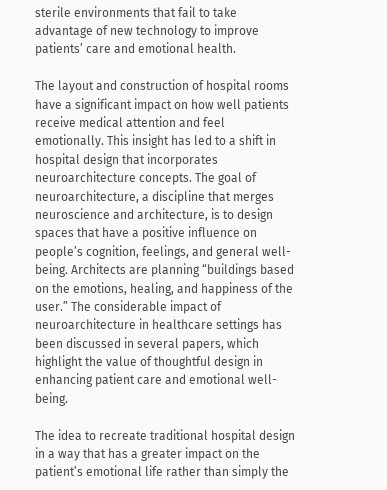sterile environments that fail to take advantage of new technology to improve patients’ care and emotional health.

The layout and construction of hospital rooms have a significant impact on how well patients receive medical attention and feel emotionally. This insight has led to a shift in hospital design that incorporates neuroarchitecture concepts. The goal of neuroarchitecture, a discipline that merges neuroscience and architecture, is to design spaces that have a positive influence on people’s cognition, feelings, and general well-being. Architects are planning “buildings based on the emotions, healing, and happiness of the user.” The considerable impact of neuroarchitecture in healthcare settings has been discussed in several papers, which highlight the value of thoughtful design in enhancing patient care and emotional well-being.

The idea to recreate traditional hospital design in a way that has a greater impact on the patient’s emotional life rather than simply the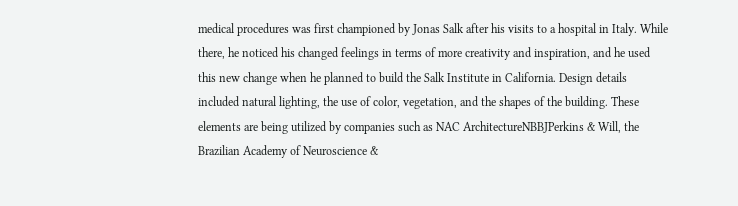medical procedures was first championed by Jonas Salk after his visits to a hospital in Italy. While there, he noticed his changed feelings in terms of more creativity and inspiration, and he used this new change when he planned to build the Salk Institute in California. Design details included natural lighting, the use of color, vegetation, and the shapes of the building. These elements are being utilized by companies such as NAC ArchitectureNBBJPerkins & Will, the Brazilian Academy of Neuroscience &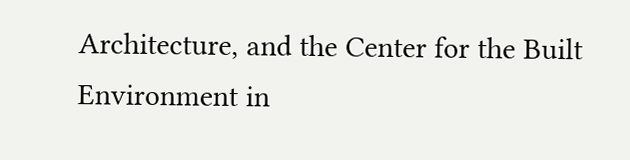Architecture, and the Center for the Built Environment in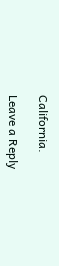California.

Leave a Reply